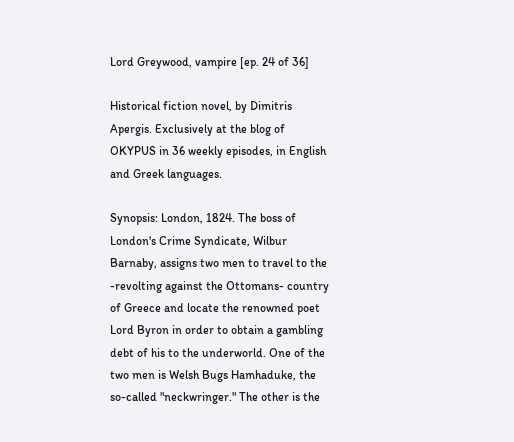Lord Greywood, vampire [ep. 24 of 36]

Historical fiction novel, by Dimitris Apergis. Exclusively at the blog of OKYPUS in 36 weekly episodes, in English and Greek languages.

Synopsis: London, 1824. The boss of London's Crime Syndicate, Wilbur Barnaby, assigns two men to travel to the -revolting against the Ottomans- country of Greece and locate the renowned poet Lord Byron in order to obtain a gambling debt of his to the underworld. One of the two men is Welsh Bugs Hamhaduke, the so-called "neckwringer." The other is the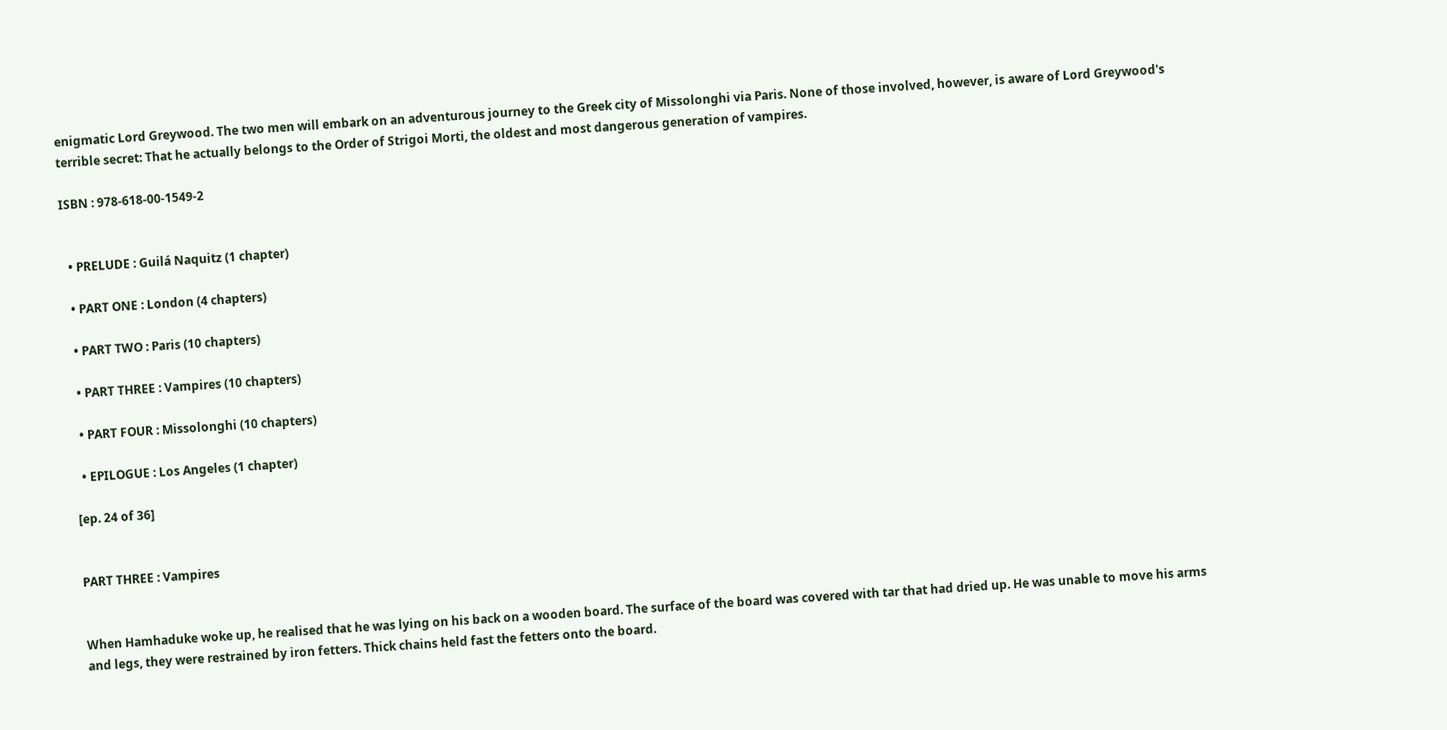enigmatic Lord Greywood. The two men will embark on an adventurous journey to the Greek city of Missolonghi via Paris. None of those involved, however, is aware of Lord Greywood's terrible secret: That he actually belongs to the Order of Strigoi Morti, the oldest and most dangerous generation of vampires.

ISBN : 978-618-00-1549-2


  • PRELUDE : Guilá Naquitz (1 chapter)

  • PART ONE : London (4 chapters)

  • PART TWO : Paris (10 chapters)

  • PART THREE : Vampires (10 chapters)

  • PART FOUR : Missolonghi (10 chapters)

  • EPILOGUE : Los Angeles (1 chapter)

[ep. 24 of 36]


PART THREE : Vampires


When Hamhaduke woke up, he realised that he was lying on his back on a wooden board. The surface of the board was covered with tar that had dried up. He was unable to move his arms and legs, they were restrained by iron fetters. Thick chains held fast the fetters onto the board.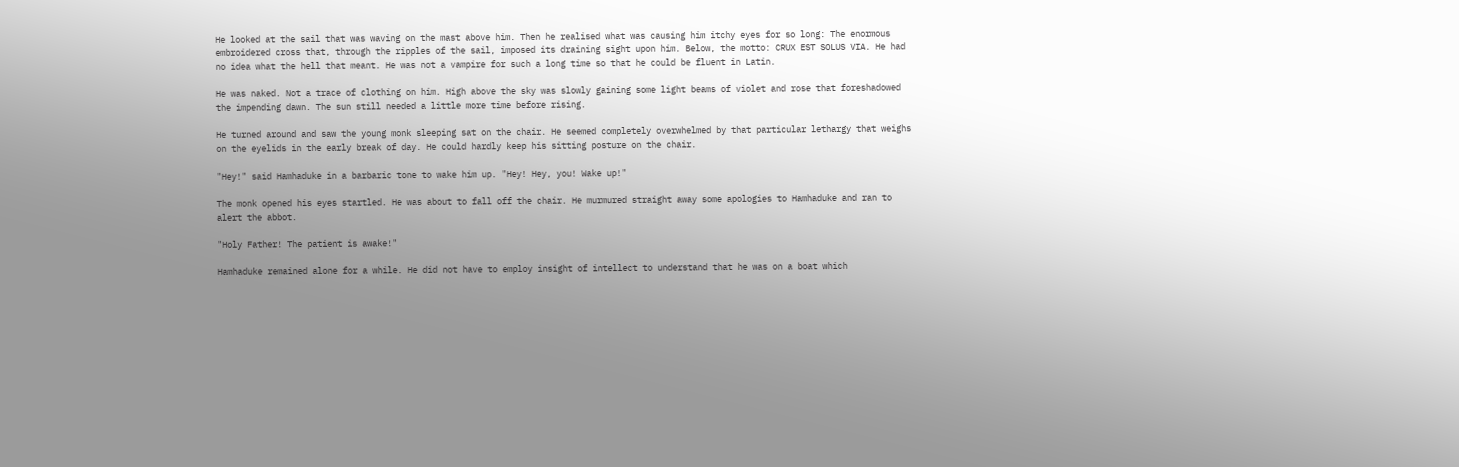He looked at the sail that was waving on the mast above him. Then he realised what was causing him itchy eyes for so long: The enormous embroidered cross that, through the ripples of the sail, imposed its draining sight upon him. Below, the motto: CRUX EST SOLUS VIA. He had no idea what the hell that meant. He was not a vampire for such a long time so that he could be fluent in Latin.

He was naked. Not a trace of clothing on him. High above the sky was slowly gaining some light beams of violet and rose that foreshadowed the impending dawn. The sun still needed a little more time before rising.

He turned around and saw the young monk sleeping sat on the chair. He seemed completely overwhelmed by that particular lethargy that weighs on the eyelids in the early break of day. He could hardly keep his sitting posture on the chair.

"Hey!" said Hamhaduke in a barbaric tone to wake him up. "Hey! Hey, you! Wake up!"

The monk opened his eyes startled. He was about to fall off the chair. He murmured straight away some apologies to Hamhaduke and ran to alert the abbot.

"Holy Father! The patient is awake!"

Hamhaduke remained alone for a while. He did not have to employ insight of intellect to understand that he was on a boat which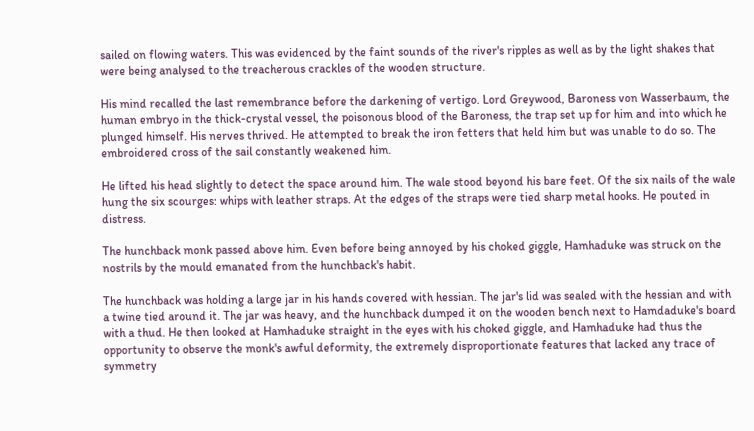sailed on flowing waters. This was evidenced by the faint sounds of the river's ripples as well as by the light shakes that were being analysed to the treacherous crackles of the wooden structure.

His mind recalled the last remembrance before the darkening of vertigo. Lord Greywood, Baroness von Wasserbaum, the human embryo in the thick-crystal vessel, the poisonous blood of the Baroness, the trap set up for him and into which he plunged himself. His nerves thrived. He attempted to break the iron fetters that held him but was unable to do so. The embroidered cross of the sail constantly weakened him.

He lifted his head slightly to detect the space around him. The wale stood beyond his bare feet. Of the six nails of the wale hung the six scourges: whips with leather straps. At the edges of the straps were tied sharp metal hooks. He pouted in distress.

The hunchback monk passed above him. Even before being annoyed by his choked giggle, Hamhaduke was struck on the nostrils by the mould emanated from the hunchback's habit.

The hunchback was holding a large jar in his hands covered with hessian. The jar's lid was sealed with the hessian and with a twine tied around it. The jar was heavy, and the hunchback dumped it on the wooden bench next to Hamdaduke's board with a thud. He then looked at Hamhaduke straight in the eyes with his choked giggle, and Hamhaduke had thus the opportunity to observe the monk's awful deformity, the extremely disproportionate features that lacked any trace of symmetry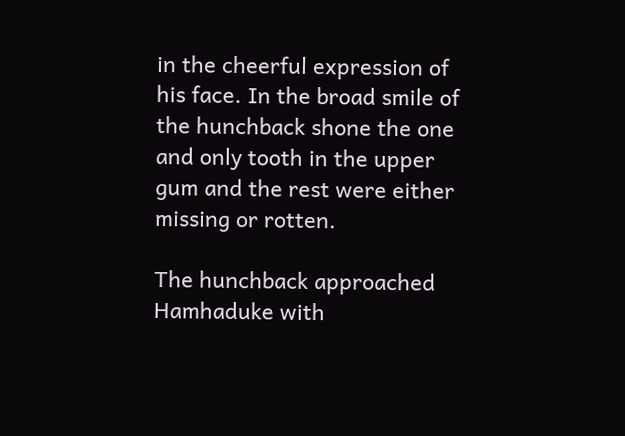in the cheerful expression of his face. In the broad smile of the hunchback shone the one and only tooth in the upper gum and the rest were either missing or rotten.

The hunchback approached Hamhaduke with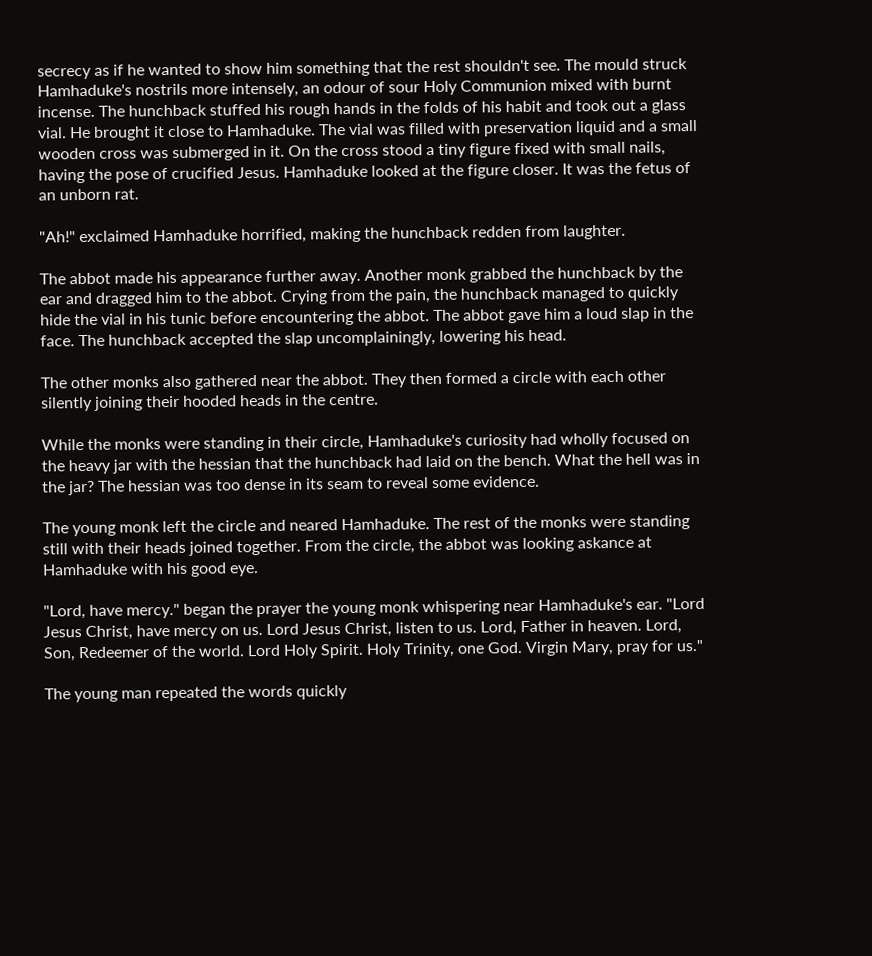secrecy as if he wanted to show him something that the rest shouldn't see. The mould struck Hamhaduke's nostrils more intensely, an odour of sour Holy Communion mixed with burnt incense. The hunchback stuffed his rough hands in the folds of his habit and took out a glass vial. He brought it close to Hamhaduke. The vial was filled with preservation liquid and a small wooden cross was submerged in it. On the cross stood a tiny figure fixed with small nails, having the pose of crucified Jesus. Hamhaduke looked at the figure closer. It was the fetus of an unborn rat.

"Ah!" exclaimed Hamhaduke horrified, making the hunchback redden from laughter.

The abbot made his appearance further away. Another monk grabbed the hunchback by the ear and dragged him to the abbot. Crying from the pain, the hunchback managed to quickly hide the vial in his tunic before encountering the abbot. The abbot gave him a loud slap in the face. The hunchback accepted the slap uncomplainingly, lowering his head.

The other monks also gathered near the abbot. They then formed a circle with each other silently joining their hooded heads in the centre.

While the monks were standing in their circle, Hamhaduke's curiosity had wholly focused on the heavy jar with the hessian that the hunchback had laid on the bench. What the hell was in the jar? The hessian was too dense in its seam to reveal some evidence.

The young monk left the circle and neared Hamhaduke. The rest of the monks were standing still with their heads joined together. From the circle, the abbot was looking askance at Hamhaduke with his good eye.

"Lord, have mercy." began the prayer the young monk whispering near Hamhaduke's ear. "Lord Jesus Christ, have mercy on us. Lord Jesus Christ, listen to us. Lord, Father in heaven. Lord, Son, Redeemer of the world. Lord Holy Spirit. Holy Trinity, one God. Virgin Mary, pray for us."

The young man repeated the words quickly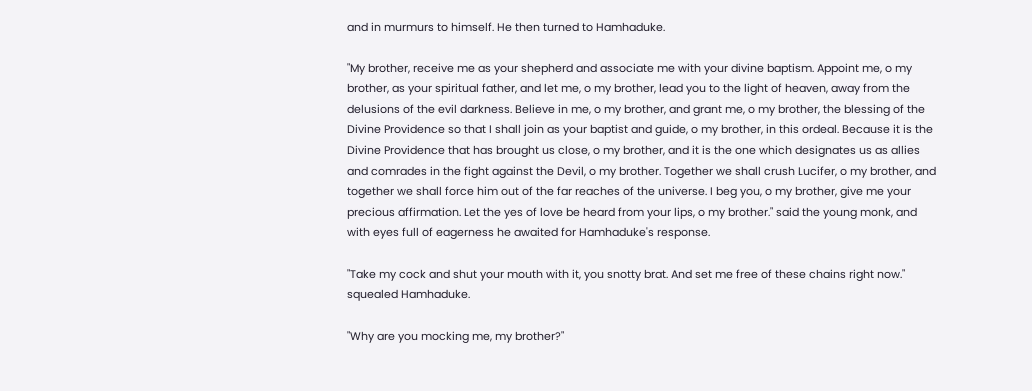and in murmurs to himself. He then turned to Hamhaduke.

"My brother, receive me as your shepherd and associate me with your divine baptism. Appoint me, o my brother, as your spiritual father, and let me, o my brother, lead you to the light of heaven, away from the delusions of the evil darkness. Believe in me, o my brother, and grant me, o my brother, the blessing of the Divine Providence so that I shall join as your baptist and guide, o my brother, in this ordeal. Because it is the Divine Providence that has brought us close, o my brother, and it is the one which designates us as allies and comrades in the fight against the Devil, o my brother. Together we shall crush Lucifer, o my brother, and together we shall force him out of the far reaches of the universe. I beg you, o my brother, give me your precious affirmation. Let the yes of love be heard from your lips, o my brother." said the young monk, and with eyes full of eagerness he awaited for Hamhaduke's response.

"Take my cock and shut your mouth with it, you snotty brat. And set me free of these chains right now." squealed Hamhaduke.

"Why are you mocking me, my brother?"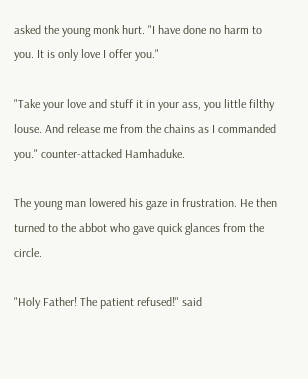asked the young monk hurt. "I have done no harm to you. It is only love I offer you."

"Take your love and stuff it in your ass, you little filthy louse. And release me from the chains as I commanded you." counter-attacked Hamhaduke.

The young man lowered his gaze in frustration. He then turned to the abbot who gave quick glances from the circle.

"Holy Father! The patient refused!" said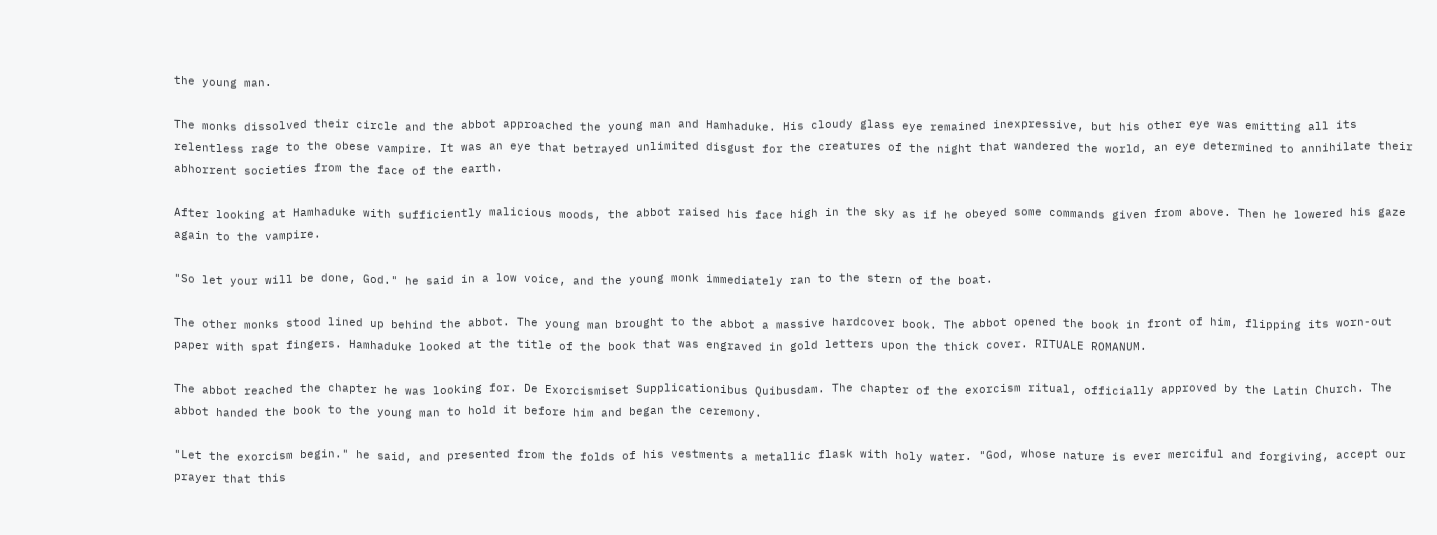the young man.

The monks dissolved their circle and the abbot approached the young man and Hamhaduke. His cloudy glass eye remained inexpressive, but his other eye was emitting all its relentless rage to the obese vampire. It was an eye that betrayed unlimited disgust for the creatures of the night that wandered the world, an eye determined to annihilate their abhorrent societies from the face of the earth.

After looking at Hamhaduke with sufficiently malicious moods, the abbot raised his face high in the sky as if he obeyed some commands given from above. Then he lowered his gaze again to the vampire.

"So let your will be done, God." he said in a low voice, and the young monk immediately ran to the stern of the boat.

The other monks stood lined up behind the abbot. The young man brought to the abbot a massive hardcover book. The abbot opened the book in front of him, flipping its worn-out paper with spat fingers. Hamhaduke looked at the title of the book that was engraved in gold letters upon the thick cover. RITUALE ROMANUM.

The abbot reached the chapter he was looking for. De Exorcismiset Supplicationibus Quibusdam. The chapter of the exorcism ritual, officially approved by the Latin Church. The abbot handed the book to the young man to hold it before him and began the ceremony.

"Let the exorcism begin." he said, and presented from the folds of his vestments a metallic flask with holy water. "God, whose nature is ever merciful and forgiving, accept our prayer that this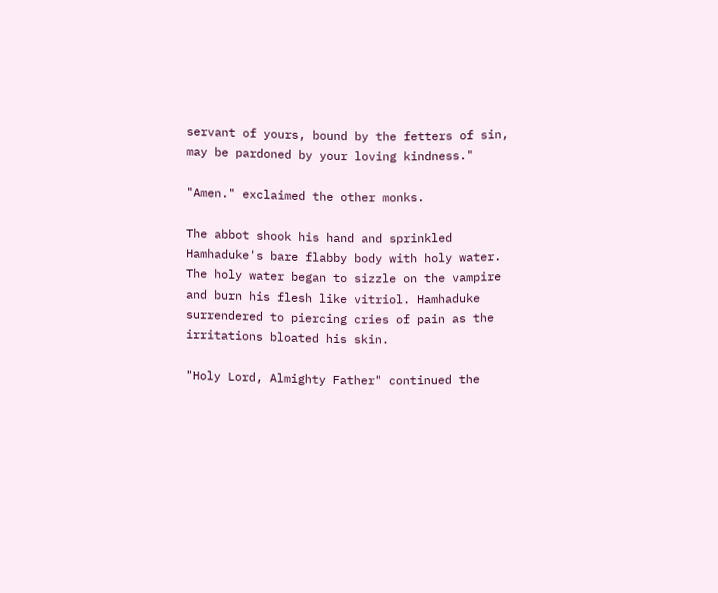servant of yours, bound by the fetters of sin, may be pardoned by your loving kindness."

"Amen." exclaimed the other monks.

The abbot shook his hand and sprinkled Hamhaduke's bare flabby body with holy water. The holy water began to sizzle on the vampire and burn his flesh like vitriol. Hamhaduke surrendered to piercing cries of pain as the irritations bloated his skin.

"Holy Lord, Almighty Father" continued the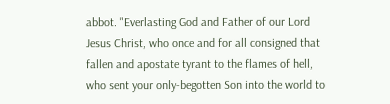abbot. "Everlasting God and Father of our Lord Jesus Christ, who once and for all consigned that fallen and apostate tyrant to the flames of hell, who sent your only-begotten Son into the world to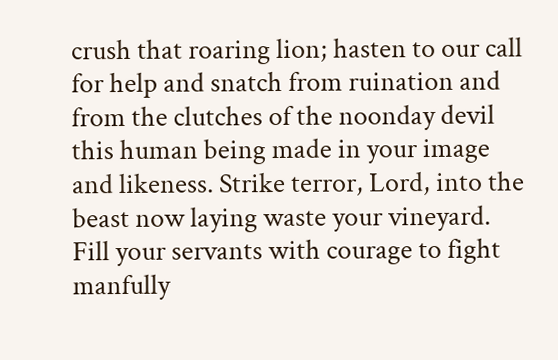crush that roaring lion; hasten to our call for help and snatch from ruination and from the clutches of the noonday devil this human being made in your image and likeness. Strike terror, Lord, into the beast now laying waste your vineyard. Fill your servants with courage to fight manfully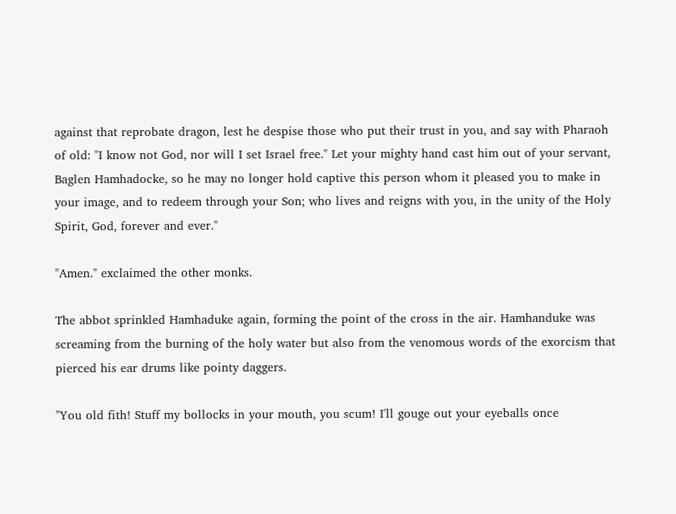against that reprobate dragon, lest he despise those who put their trust in you, and say with Pharaoh of old: "I know not God, nor will I set Israel free." Let your mighty hand cast him out of your servant, Baglen Hamhadocke, so he may no longer hold captive this person whom it pleased you to make in your image, and to redeem through your Son; who lives and reigns with you, in the unity of the Holy Spirit, God, forever and ever."

"Amen." exclaimed the other monks.

The abbot sprinkled Hamhaduke again, forming the point of the cross in the air. Hamhanduke was screaming from the burning of the holy water but also from the venomous words of the exorcism that pierced his ear drums like pointy daggers.

"You old fith! Stuff my bollocks in your mouth, you scum! I'll gouge out your eyeballs once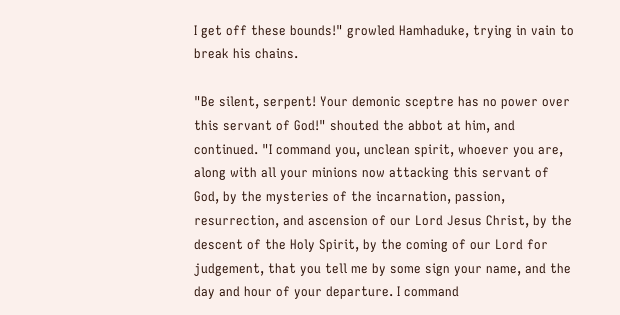I get off these bounds!" growled Hamhaduke, trying in vain to break his chains.

"Be silent, serpent! Your demonic sceptre has no power over this servant of God!" shouted the abbot at him, and continued. "I command you, unclean spirit, whoever you are, along with all your minions now attacking this servant of God, by the mysteries of the incarnation, passion, resurrection, and ascension of our Lord Jesus Christ, by the descent of the Holy Spirit, by the coming of our Lord for judgement, that you tell me by some sign your name, and the day and hour of your departure. I command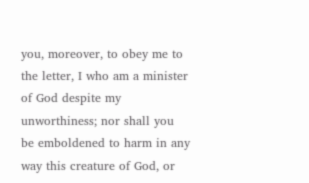you, moreover, to obey me to the letter, I who am a minister of God despite my unworthiness; nor shall you be emboldened to harm in any way this creature of God, or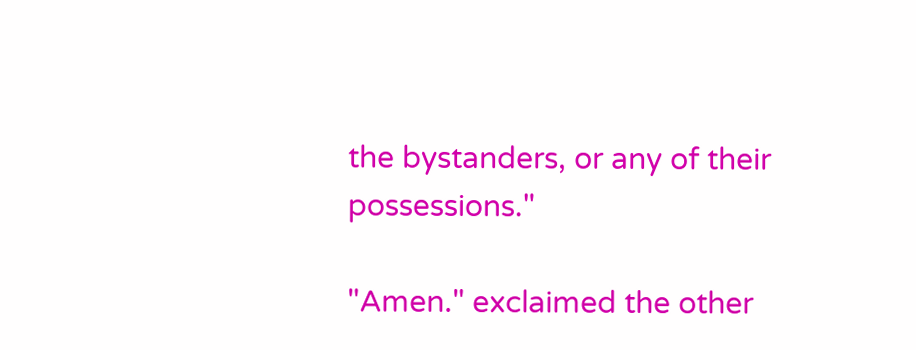the bystanders, or any of their possessions."

"Amen." exclaimed the other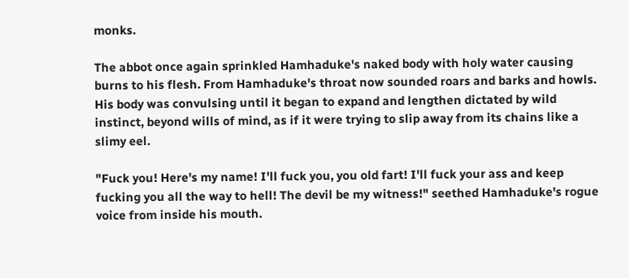monks.

The abbot once again sprinkled Hamhaduke's naked body with holy water causing burns to his flesh. From Hamhaduke's throat now sounded roars and barks and howls. His body was convulsing until it began to expand and lengthen dictated by wild instinct, beyond wills of mind, as if it were trying to slip away from its chains like a slimy eel.

"Fuck you! Here's my name! I'll fuck you, you old fart! I'll fuck your ass and keep fucking you all the way to hell! The devil be my witness!" seethed Hamhaduke's rogue voice from inside his mouth.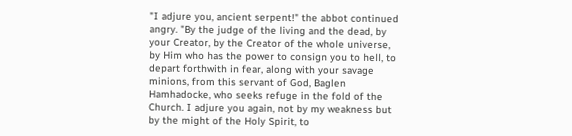"I adjure you, ancient serpent!" the abbot continued angry. "By the judge of the living and the dead, by your Creator, by the Creator of the whole universe, by Him who has the power to consign you to hell, to depart forthwith in fear, along with your savage minions, from this servant of God, Baglen Hamhadocke, who seeks refuge in the fold of the Church. I adjure you again, not by my weakness but by the might of the Holy Spirit, to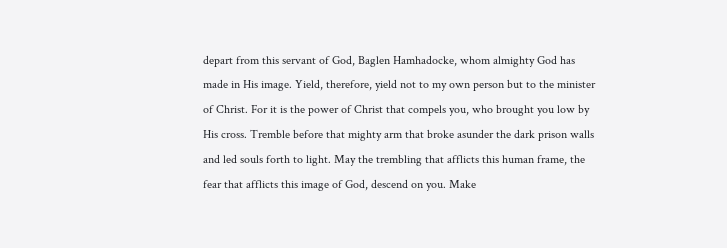depart from this servant of God, Baglen Hamhadocke, whom almighty God has made in His image. Yield, therefore, yield not to my own person but to the minister of Christ. For it is the power of Christ that compels you, who brought you low by His cross. Tremble before that mighty arm that broke asunder the dark prison walls and led souls forth to light. May the trembling that afflicts this human frame, the fear that afflicts this image of God, descend on you. Make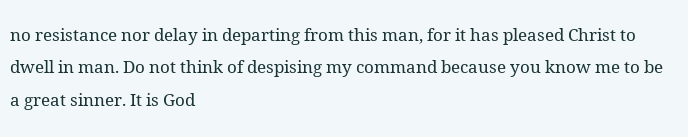no resistance nor delay in departing from this man, for it has pleased Christ to dwell in man. Do not think of despising my command because you know me to be a great sinner. It is God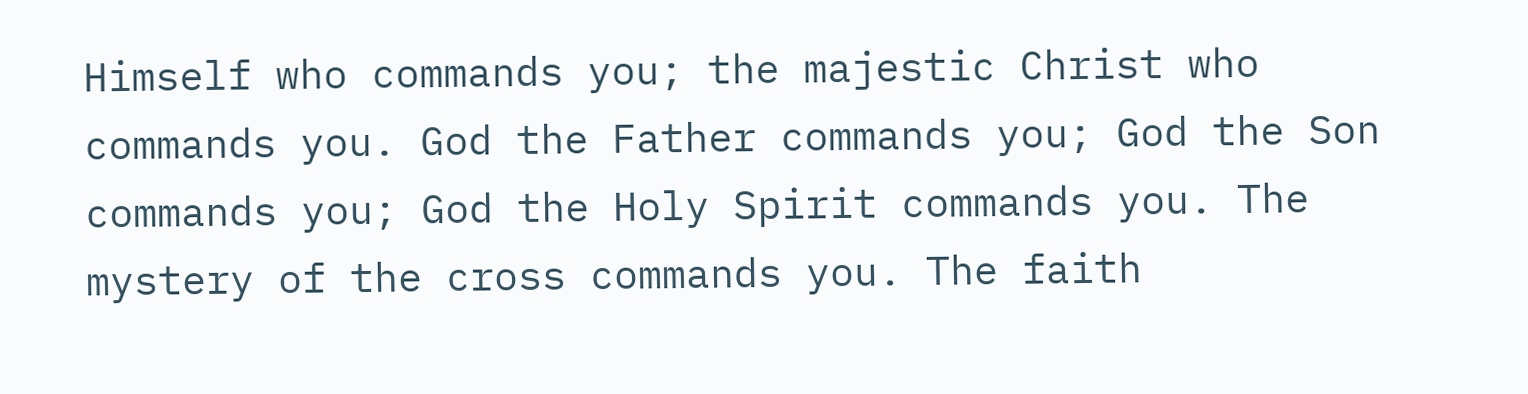Himself who commands you; the majestic Christ who commands you. God the Father commands you; God the Son commands you; God the Holy Spirit commands you. The mystery of the cross commands you. The faith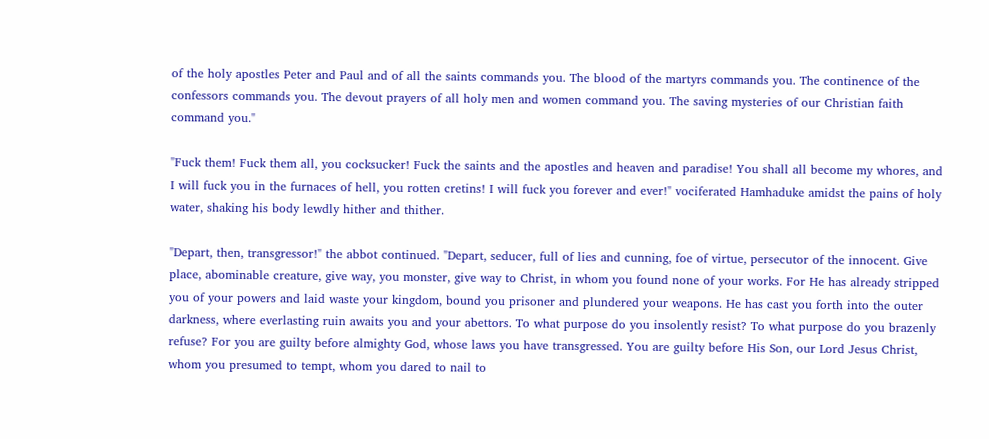of the holy apostles Peter and Paul and of all the saints commands you. The blood of the martyrs commands you. The continence of the confessors commands you. The devout prayers of all holy men and women command you. The saving mysteries of our Christian faith command you."

"Fuck them! Fuck them all, you cocksucker! Fuck the saints and the apostles and heaven and paradise! You shall all become my whores, and I will fuck you in the furnaces of hell, you rotten cretins! I will fuck you forever and ever!" vociferated Hamhaduke amidst the pains of holy water, shaking his body lewdly hither and thither.

"Depart, then, transgressor!" the abbot continued. "Depart, seducer, full of lies and cunning, foe of virtue, persecutor of the innocent. Give place, abominable creature, give way, you monster, give way to Christ, in whom you found none of your works. For He has already stripped you of your powers and laid waste your kingdom, bound you prisoner and plundered your weapons. He has cast you forth into the outer darkness, where everlasting ruin awaits you and your abettors. To what purpose do you insolently resist? To what purpose do you brazenly refuse? For you are guilty before almighty God, whose laws you have transgressed. You are guilty before His Son, our Lord Jesus Christ, whom you presumed to tempt, whom you dared to nail to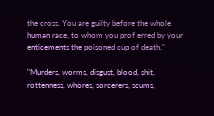the cross. You are guilty before the whole human race, to whom you prof erred by your enticements the poisoned cup of death."

"Murders, worms, disgust, blood, shit, rottenness, whores, sorcerers, scums,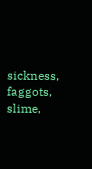sickness, faggots, slime,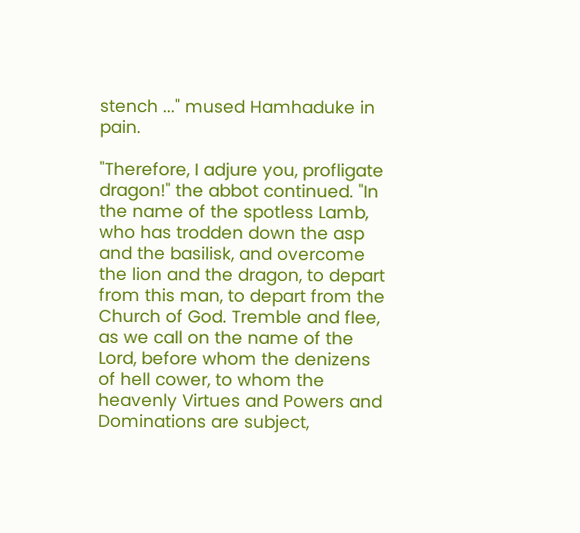stench ..." mused Hamhaduke in pain.

"Therefore, I adjure you, profligate dragon!" the abbot continued. "In the name of the spotless Lamb, who has trodden down the asp and the basilisk, and overcome the lion and the dragon, to depart from this man, to depart from the Church of God. Tremble and flee, as we call on the name of the Lord, before whom the denizens of hell cower, to whom the heavenly Virtues and Powers and Dominations are subject,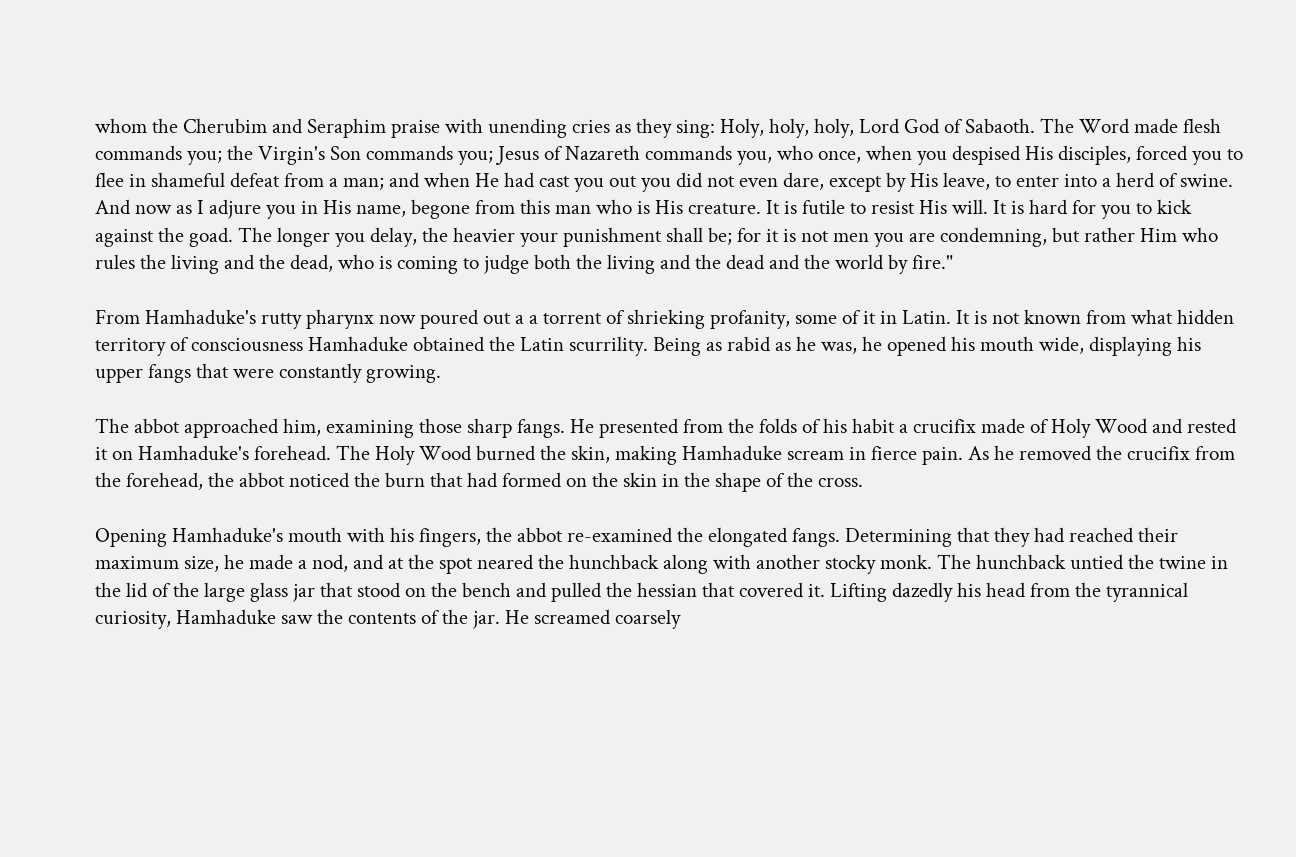whom the Cherubim and Seraphim praise with unending cries as they sing: Holy, holy, holy, Lord God of Sabaoth. The Word made flesh commands you; the Virgin's Son commands you; Jesus of Nazareth commands you, who once, when you despised His disciples, forced you to flee in shameful defeat from a man; and when He had cast you out you did not even dare, except by His leave, to enter into a herd of swine. And now as I adjure you in His name, begone from this man who is His creature. It is futile to resist His will. It is hard for you to kick against the goad. The longer you delay, the heavier your punishment shall be; for it is not men you are condemning, but rather Him who rules the living and the dead, who is coming to judge both the living and the dead and the world by fire."

From Hamhaduke's rutty pharynx now poured out a a torrent of shrieking profanity, some of it in Latin. It is not known from what hidden territory of consciousness Hamhaduke obtained the Latin scurrility. Being as rabid as he was, he opened his mouth wide, displaying his upper fangs that were constantly growing.

The abbot approached him, examining those sharp fangs. He presented from the folds of his habit a crucifix made of Holy Wood and rested it on Hamhaduke's forehead. The Holy Wood burned the skin, making Hamhaduke scream in fierce pain. As he removed the crucifix from the forehead, the abbot noticed the burn that had formed on the skin in the shape of the cross.

Opening Hamhaduke's mouth with his fingers, the abbot re-examined the elongated fangs. Determining that they had reached their maximum size, he made a nod, and at the spot neared the hunchback along with another stocky monk. The hunchback untied the twine in the lid of the large glass jar that stood on the bench and pulled the hessian that covered it. Lifting dazedly his head from the tyrannical curiosity, Hamhaduke saw the contents of the jar. He screamed coarsely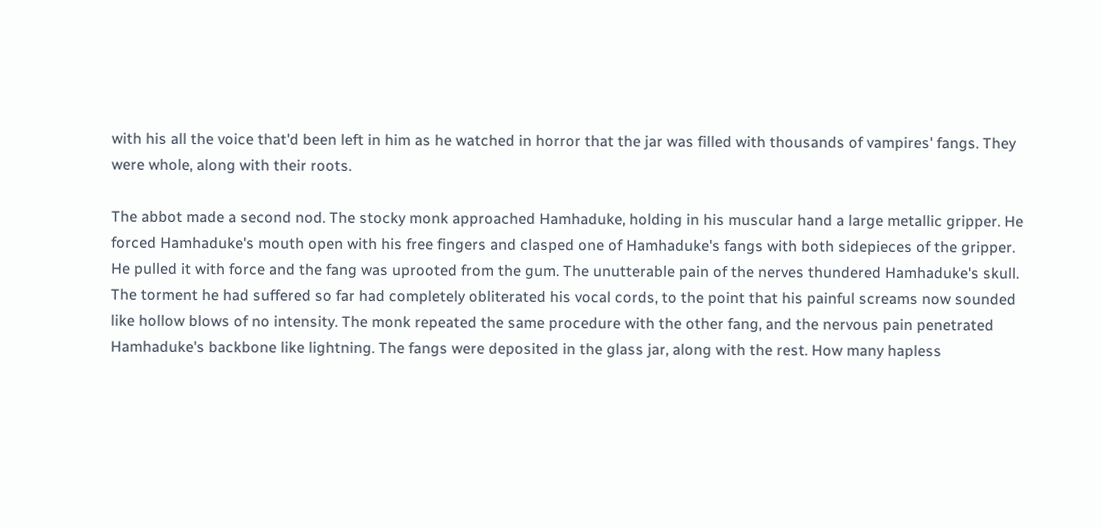with his all the voice that'd been left in him as he watched in horror that the jar was filled with thousands of vampires' fangs. They were whole, along with their roots.

The abbot made a second nod. The stocky monk approached Hamhaduke, holding in his muscular hand a large metallic gripper. He forced Hamhaduke's mouth open with his free fingers and clasped one of Hamhaduke's fangs with both sidepieces of the gripper. He pulled it with force and the fang was uprooted from the gum. The unutterable pain of the nerves thundered Hamhaduke's skull. The torment he had suffered so far had completely obliterated his vocal cords, to the point that his painful screams now sounded like hollow blows of no intensity. The monk repeated the same procedure with the other fang, and the nervous pain penetrated Hamhaduke's backbone like lightning. The fangs were deposited in the glass jar, along with the rest. How many hapless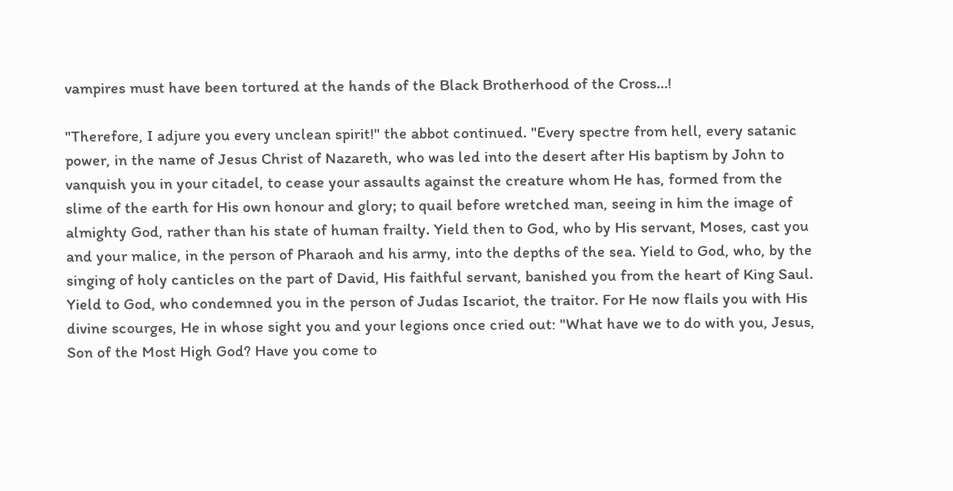vampires must have been tortured at the hands of the Black Brotherhood of the Cross…!

"Therefore, I adjure you every unclean spirit!" the abbot continued. "Every spectre from hell, every satanic power, in the name of Jesus Christ of Nazareth, who was led into the desert after His baptism by John to vanquish you in your citadel, to cease your assaults against the creature whom He has, formed from the slime of the earth for His own honour and glory; to quail before wretched man, seeing in him the image of almighty God, rather than his state of human frailty. Yield then to God, who by His servant, Moses, cast you and your malice, in the person of Pharaoh and his army, into the depths of the sea. Yield to God, who, by the singing of holy canticles on the part of David, His faithful servant, banished you from the heart of King Saul. Yield to God, who condemned you in the person of Judas Iscariot, the traitor. For He now flails you with His divine scourges, He in whose sight you and your legions once cried out: "What have we to do with you, Jesus, Son of the Most High God? Have you come to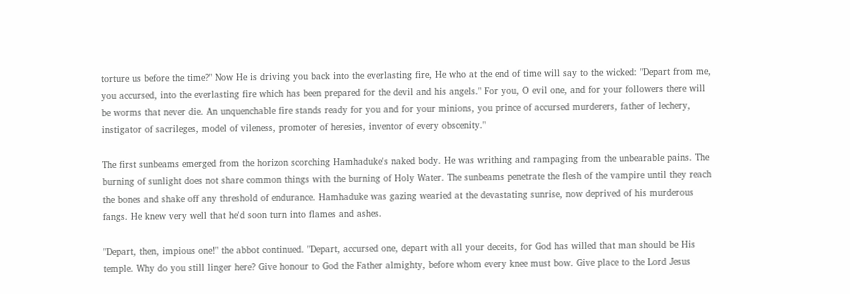torture us before the time?" Now He is driving you back into the everlasting fire, He who at the end of time will say to the wicked: "Depart from me, you accursed, into the everlasting fire which has been prepared for the devil and his angels." For you, O evil one, and for your followers there will be worms that never die. An unquenchable fire stands ready for you and for your minions, you prince of accursed murderers, father of lechery, instigator of sacrileges, model of vileness, promoter of heresies, inventor of every obscenity."

The first sunbeams emerged from the horizon scorching Hamhaduke's naked body. He was writhing and rampaging from the unbearable pains. The burning of sunlight does not share common things with the burning of Holy Water. The sunbeams penetrate the flesh of the vampire until they reach the bones and shake off any threshold of endurance. Hamhaduke was gazing wearied at the devastating sunrise, now deprived of his murderous fangs. He knew very well that he'd soon turn into flames and ashes.

"Depart, then, impious one!" the abbot continued. "Depart, accursed one, depart with all your deceits, for God has willed that man should be His temple. Why do you still linger here? Give honour to God the Father almighty, before whom every knee must bow. Give place to the Lord Jesus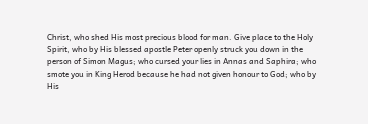Christ, who shed His most precious blood for man. Give place to the Holy Spirit, who by His blessed apostle Peter openly struck you down in the person of Simon Magus; who cursed your lies in Annas and Saphira; who smote you in King Herod because he had not given honour to God; who by His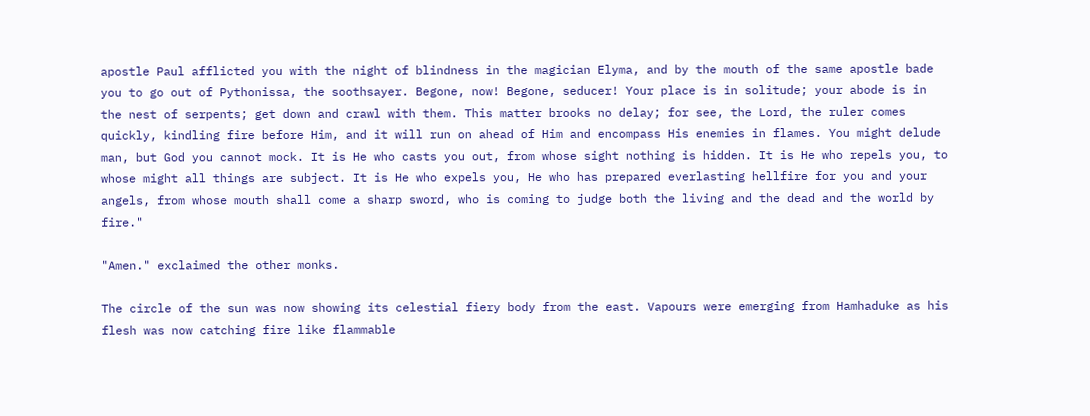apostle Paul afflicted you with the night of blindness in the magician Elyma, and by the mouth of the same apostle bade you to go out of Pythonissa, the soothsayer. Begone, now! Begone, seducer! Your place is in solitude; your abode is in the nest of serpents; get down and crawl with them. This matter brooks no delay; for see, the Lord, the ruler comes quickly, kindling fire before Him, and it will run on ahead of Him and encompass His enemies in flames. You might delude man, but God you cannot mock. It is He who casts you out, from whose sight nothing is hidden. It is He who repels you, to whose might all things are subject. It is He who expels you, He who has prepared everlasting hellfire for you and your angels, from whose mouth shall come a sharp sword, who is coming to judge both the living and the dead and the world by fire."

"Amen." exclaimed the other monks.

The circle of the sun was now showing its celestial fiery body from the east. Vapours were emerging from Hamhaduke as his flesh was now catching fire like flammable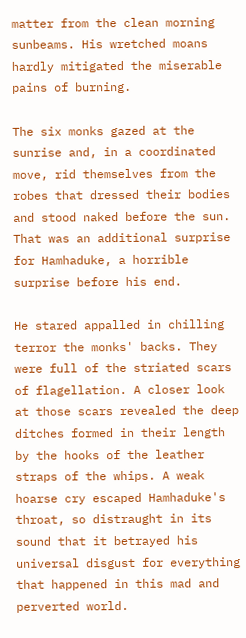matter from the clean morning sunbeams. His wretched moans hardly mitigated the miserable pains of burning.

The six monks gazed at the sunrise and, in a coordinated move, rid themselves from the robes that dressed their bodies and stood naked before the sun. That was an additional surprise for Hamhaduke, a horrible surprise before his end.

He stared appalled in chilling terror the monks' backs. They were full of the striated scars of flagellation. A closer look at those scars revealed the deep ditches formed in their length by the hooks of the leather straps of the whips. A weak hoarse cry escaped Hamhaduke's throat, so distraught in its sound that it betrayed his universal disgust for everything that happened in this mad and perverted world.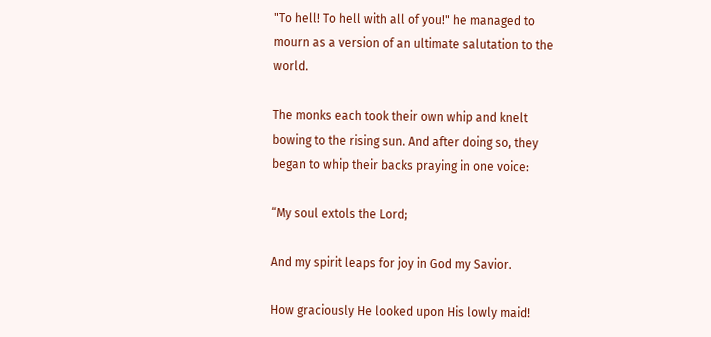"To hell! To hell with all of you!" he managed to mourn as a version of an ultimate salutation to the world.

The monks each took their own whip and knelt bowing to the rising sun. And after doing so, they began to whip their backs praying in one voice:

“My soul extols the Lord;

And my spirit leaps for joy in God my Savior.

How graciously He looked upon His lowly maid!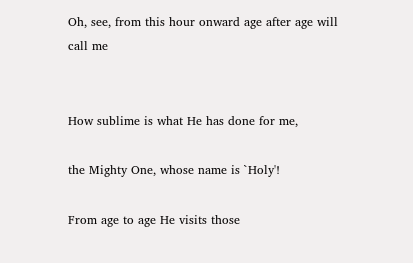Oh, see, from this hour onward age after age will call me


How sublime is what He has done for me,

the Mighty One, whose name is `Holy'!

From age to age He visits those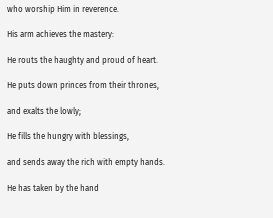who worship Him in reverence.

His arm achieves the mastery:

He routs the haughty and proud of heart.

He puts down princes from their thrones,

and exalts the lowly;

He fills the hungry with blessings,

and sends away the rich with empty hands.

He has taken by the hand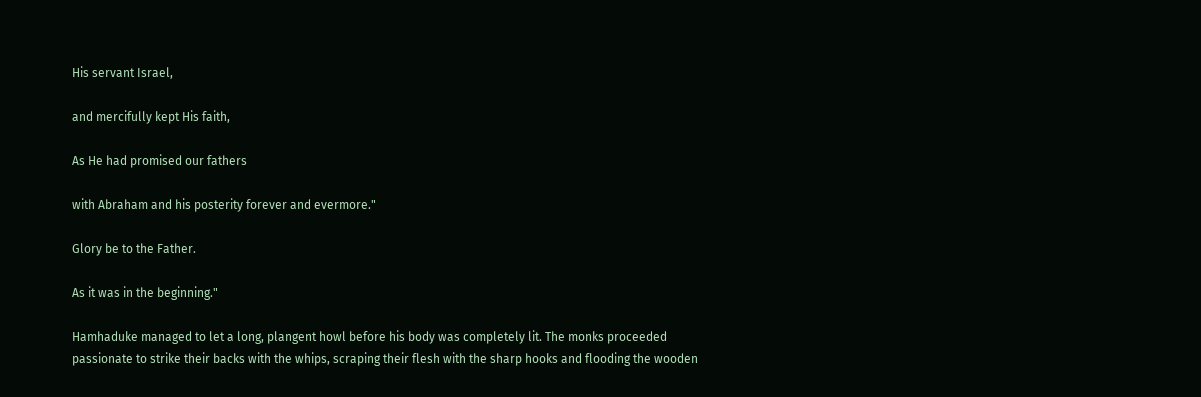His servant Israel,

and mercifully kept His faith,

As He had promised our fathers

with Abraham and his posterity forever and evermore."

Glory be to the Father.

As it was in the beginning."

Hamhaduke managed to let a long, plangent howl before his body was completely lit. The monks proceeded passionate to strike their backs with the whips, scraping their flesh with the sharp hooks and flooding the wooden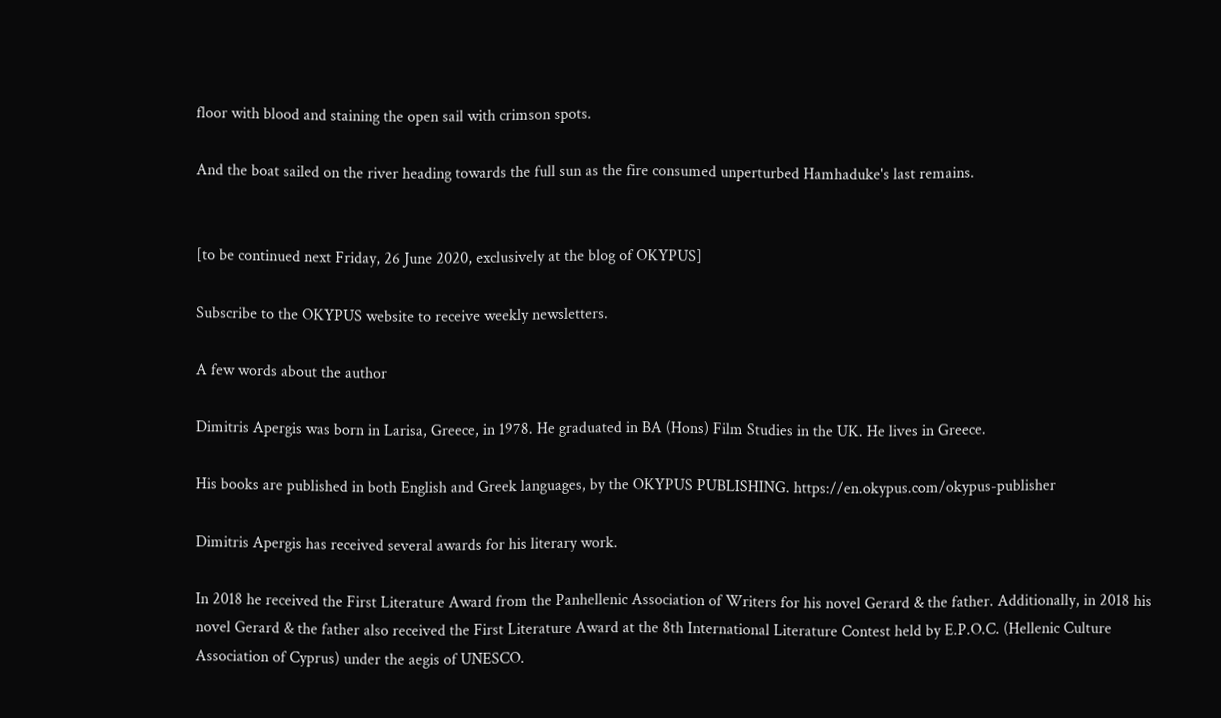floor with blood and staining the open sail with crimson spots.

And the boat sailed on the river heading towards the full sun as the fire consumed unperturbed Hamhaduke's last remains.


[to be continued next Friday, 26 June 2020, exclusively at the blog of OKYPUS]

Subscribe to the OKYPUS website to receive weekly newsletters.

A few words about the author

Dimitris Apergis was born in Larisa, Greece, in 1978. He graduated in BA (Hons) Film Studies in the UK. He lives in Greece.

His books are published in both English and Greek languages, by the OKYPUS PUBLISHING. https://en.okypus.com/okypus-publisher

Dimitris Apergis has received several awards for his literary work.

In 2018 he received the First Literature Award from the Panhellenic Association of Writers for his novel Gerard & the father. Additionally, in 2018 his novel Gerard & the father also received the First Literature Award at the 8th International Literature Contest held by E.P.O.C. (Hellenic Culture Association of Cyprus) under the aegis of UNESCO.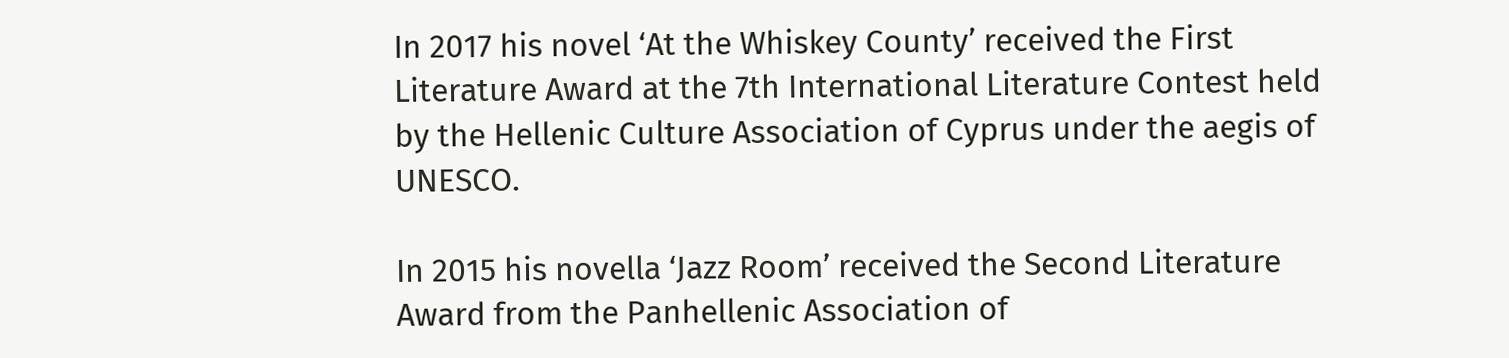In 2017 his novel ‘At the Whiskey County’ received the First Literature Award at the 7th International Literature Contest held by the Hellenic Culture Association of Cyprus under the aegis of UNESCO.

In 2015 his novella ‘Jazz Room’ received the Second Literature Award from the Panhellenic Association of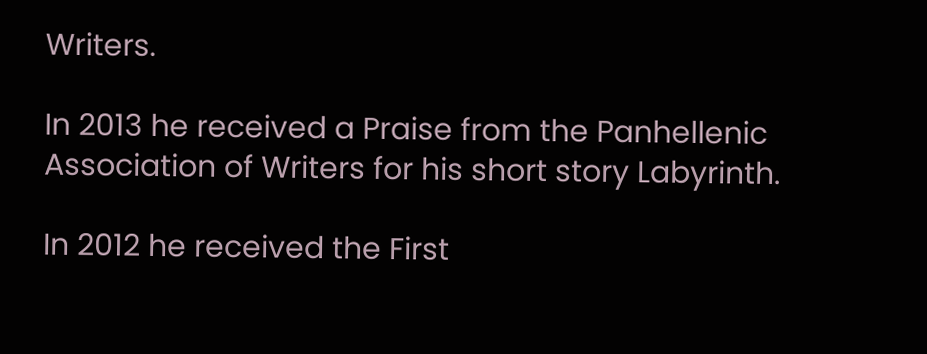Writers.

In 2013 he received a Praise from the Panhellenic Association of Writers for his short story Labyrinth.

In 2012 he received the First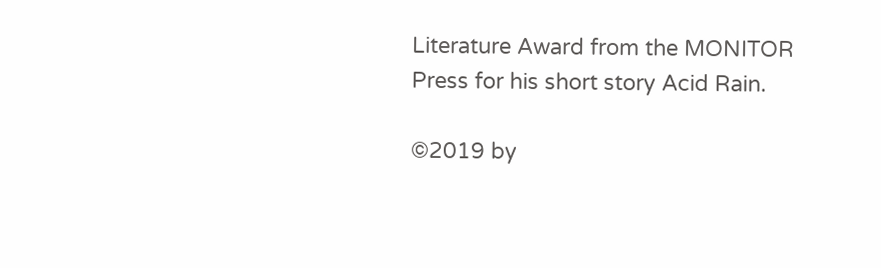Literature Award from the MONITOR Press for his short story Acid Rain.

©2019 by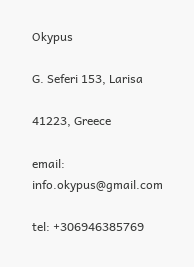Okypus

G. Seferi 153, Larisa

41223, Greece

email: info.okypus@gmail.com

tel: +306946385769